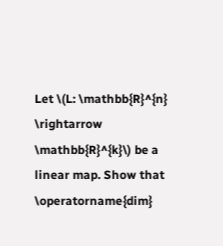Let \(L: \mathbb{R}^{n} \rightarrow \mathbb{R}^{k}\) be a linear map. Show that
\operatorname{dim}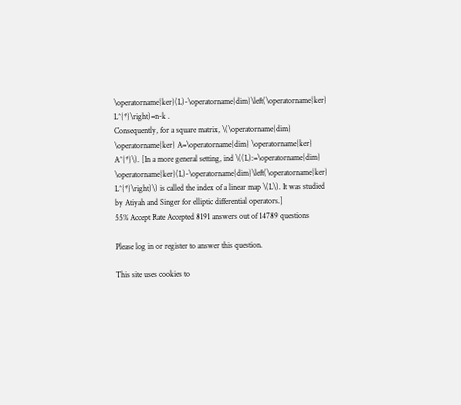\operatorname{ker}(L)-\operatorname{dim}\left(\operatorname{ker} L^{*}\right)=n-k .
Consequently, for a square matrix, \(\operatorname{dim} \operatorname{ker} A=\operatorname{dim} \operatorname{ker} A^{*}\). [In a more general setting, ind \((L):=\operatorname{dim} \operatorname{ker}(L)-\operatorname{dim}\left(\operatorname{ker} L^{*}\right)\) is called the index of a linear map \(L\). It was studied by Atiyah and Singer for elliptic differential operators.]
55% Accept Rate Accepted 8191 answers out of 14789 questions

Please log in or register to answer this question.

This site uses cookies to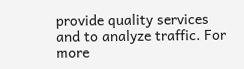provide quality services and to analyze traffic. For more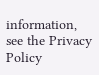information, see the Privacy Policy